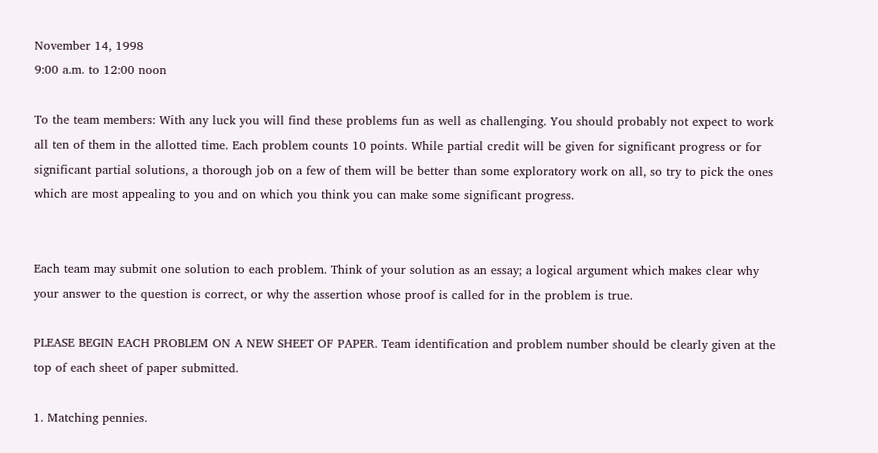November 14, 1998
9:00 a.m. to 12:00 noon

To the team members: With any luck you will find these problems fun as well as challenging. You should probably not expect to work all ten of them in the allotted time. Each problem counts 10 points. While partial credit will be given for significant progress or for significant partial solutions, a thorough job on a few of them will be better than some exploratory work on all, so try to pick the ones which are most appealing to you and on which you think you can make some significant progress.


Each team may submit one solution to each problem. Think of your solution as an essay; a logical argument which makes clear why your answer to the question is correct, or why the assertion whose proof is called for in the problem is true.

PLEASE BEGIN EACH PROBLEM ON A NEW SHEET OF PAPER. Team identification and problem number should be clearly given at the top of each sheet of paper submitted.

1. Matching pennies.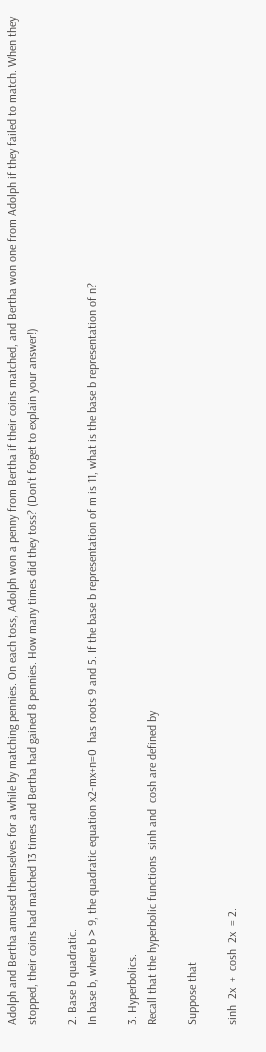Adolph and Bertha amused themselves for a while by matching pennies. On each toss, Adolph won a penny from Bertha if their coins matched, and Bertha won one from Adolph if they failed to match. When they stopped, their coins had matched 13 times and Bertha had gained 8 pennies. How many times did they toss? (Don't forget to explain your answer!)

2. Base b quadratic.
In base b, where b > 9, the quadratic equation x2-mx+n=0  has roots 9 and 5. If the base b representation of m is 11, what is the base b representation of n?

3. Hyperbolics.
Recall that the hyperbolic functions  sinh and  cosh are defined by

Suppose that

sinh  2x  +  cosh  2x  = 2.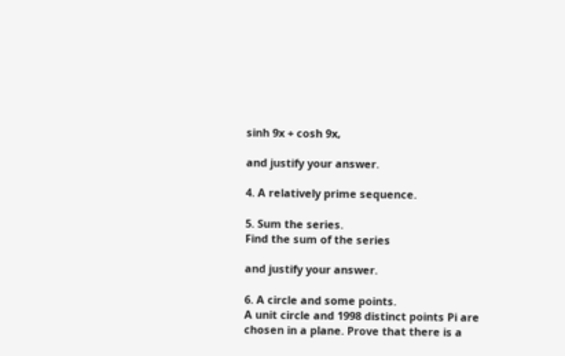sinh 9x + cosh 9x,

and justify your answer.

4. A relatively prime sequence.

5. Sum the series.
Find the sum of the series

and justify your answer.

6. A circle and some points.
A unit circle and 1998 distinct points Pi are chosen in a plane. Prove that there is a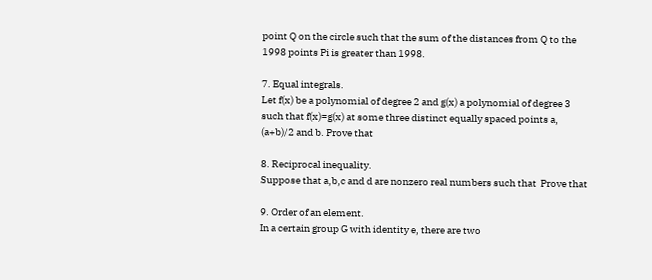point Q on the circle such that the sum of the distances from Q to the 1998 points Pi is greater than 1998.

7. Equal integrals.
Let f(x) be a polynomial of degree 2 and g(x) a polynomial of degree 3 such that f(x)=g(x) at some three distinct equally spaced points a, (a+b)/2 and b. Prove that

8. Reciprocal inequality.
Suppose that a,b,c and d are nonzero real numbers such that  Prove that

9. Order of an element.
In a certain group G with identity e, there are two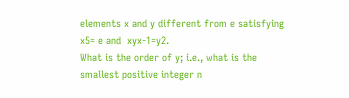elements x and y different from e satisfying x5= e and  xyx-1=y2.
What is the order of y; i.e., what is the smallest positive integer n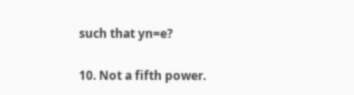such that yn=e?

10. Not a fifth power.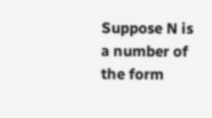Suppose N is a number of the form